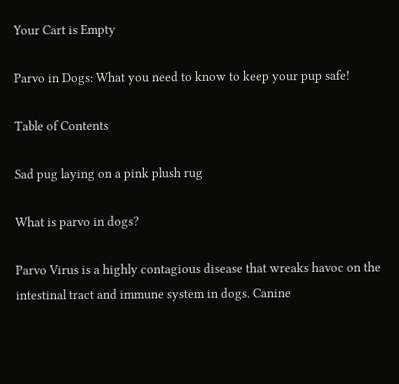Your Cart is Empty

Parvo in Dogs: What you need to know to keep your pup safe!

Table of Contents

Sad pug laying on a pink plush rug

What is parvo in dogs?

Parvo Virus is a highly contagious disease that wreaks havoc on the intestinal tract and immune system in dogs. Canine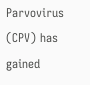Parvovirus (CPV) has gained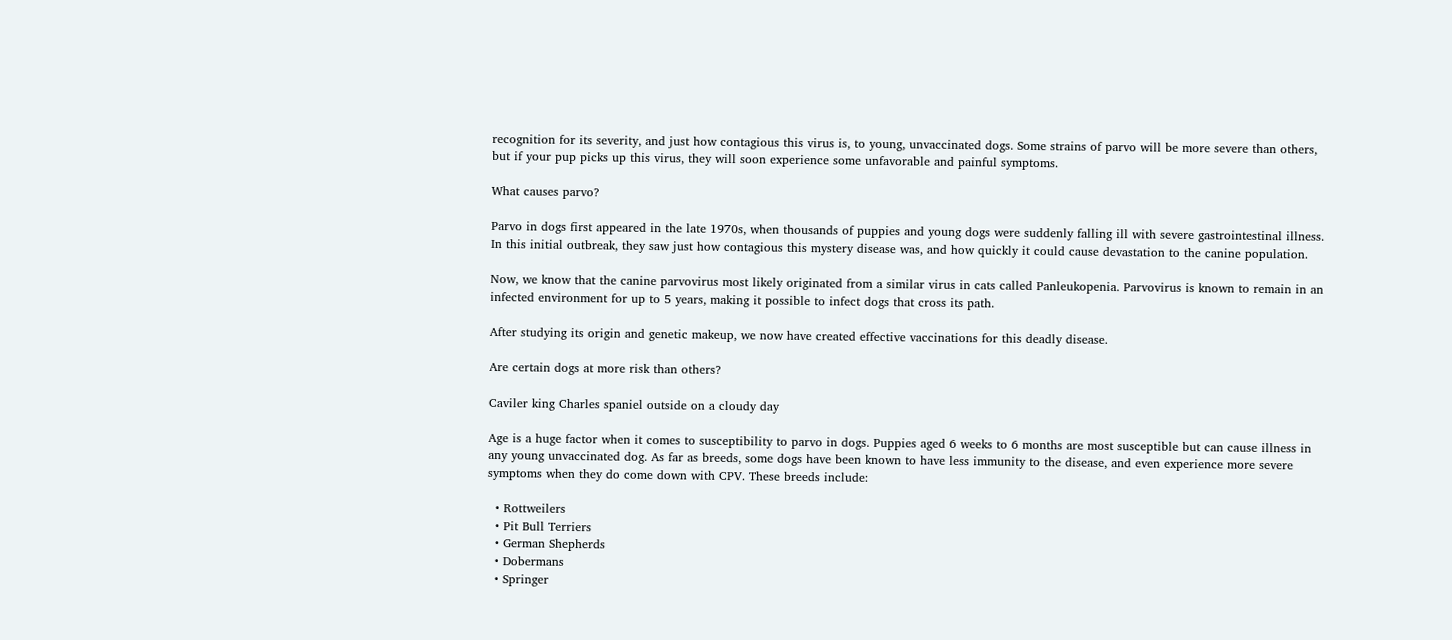recognition for its severity, and just how contagious this virus is, to young, unvaccinated dogs. Some strains of parvo will be more severe than others, but if your pup picks up this virus, they will soon experience some unfavorable and painful symptoms.

What causes parvo?

Parvo in dogs first appeared in the late 1970s, when thousands of puppies and young dogs were suddenly falling ill with severe gastrointestinal illness. In this initial outbreak, they saw just how contagious this mystery disease was, and how quickly it could cause devastation to the canine population.

Now, we know that the canine parvovirus most likely originated from a similar virus in cats called Panleukopenia. Parvovirus is known to remain in an infected environment for up to 5 years, making it possible to infect dogs that cross its path.

After studying its origin and genetic makeup, we now have created effective vaccinations for this deadly disease.

Are certain dogs at more risk than others?

Caviler king Charles spaniel outside on a cloudy day

Age is a huge factor when it comes to susceptibility to parvo in dogs. Puppies aged 6 weeks to 6 months are most susceptible but can cause illness in any young unvaccinated dog. As far as breeds, some dogs have been known to have less immunity to the disease, and even experience more severe symptoms when they do come down with CPV. These breeds include:

  • Rottweilers
  • Pit Bull Terriers
  • German Shepherds
  • Dobermans
  • Springer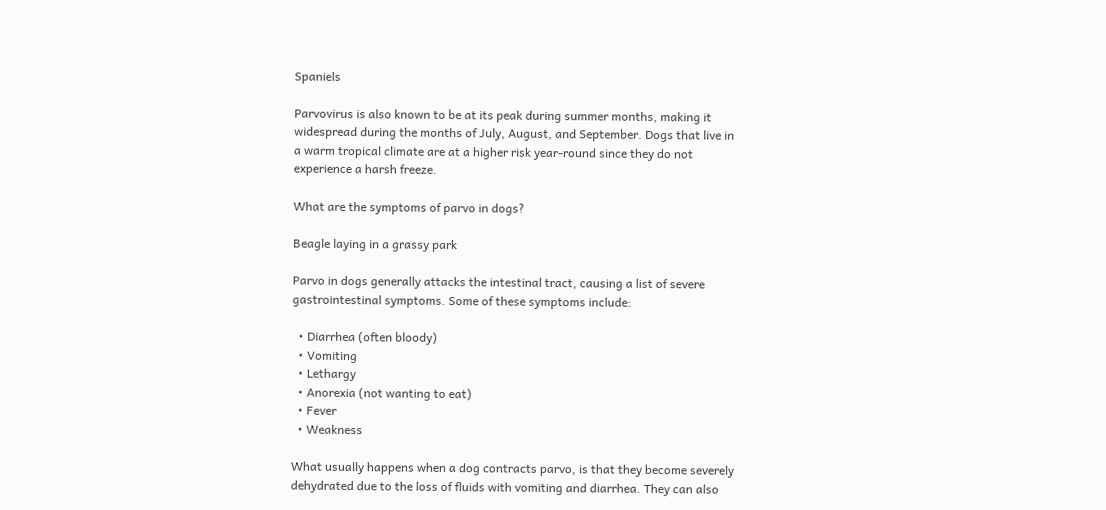Spaniels

Parvovirus is also known to be at its peak during summer months, making it widespread during the months of July, August, and September. Dogs that live in a warm tropical climate are at a higher risk year-round since they do not experience a harsh freeze.

What are the symptoms of parvo in dogs?

Beagle laying in a grassy park

Parvo in dogs generally attacks the intestinal tract, causing a list of severe gastrointestinal symptoms. Some of these symptoms include:

  • Diarrhea (often bloody)
  • Vomiting
  • Lethargy
  • Anorexia (not wanting to eat)
  • Fever
  • Weakness

What usually happens when a dog contracts parvo, is that they become severely dehydrated due to the loss of fluids with vomiting and diarrhea. They can also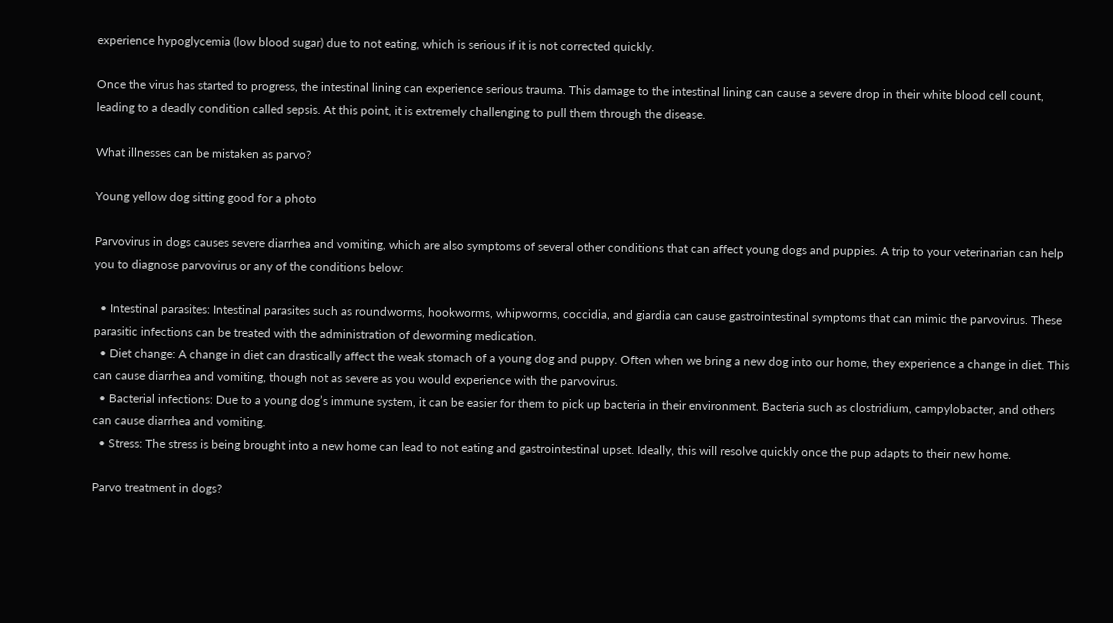experience hypoglycemia (low blood sugar) due to not eating, which is serious if it is not corrected quickly.

Once the virus has started to progress, the intestinal lining can experience serious trauma. This damage to the intestinal lining can cause a severe drop in their white blood cell count, leading to a deadly condition called sepsis. At this point, it is extremely challenging to pull them through the disease.

What illnesses can be mistaken as parvo?

Young yellow dog sitting good for a photo

Parvovirus in dogs causes severe diarrhea and vomiting, which are also symptoms of several other conditions that can affect young dogs and puppies. A trip to your veterinarian can help you to diagnose parvovirus or any of the conditions below:

  • Intestinal parasites: Intestinal parasites such as roundworms, hookworms, whipworms, coccidia, and giardia can cause gastrointestinal symptoms that can mimic the parvovirus. These parasitic infections can be treated with the administration of deworming medication.
  • Diet change: A change in diet can drastically affect the weak stomach of a young dog and puppy. Often when we bring a new dog into our home, they experience a change in diet. This can cause diarrhea and vomiting, though not as severe as you would experience with the parvovirus.
  • Bacterial infections: Due to a young dog’s immune system, it can be easier for them to pick up bacteria in their environment. Bacteria such as clostridium, campylobacter, and others can cause diarrhea and vomiting.
  • Stress: The stress is being brought into a new home can lead to not eating and gastrointestinal upset. Ideally, this will resolve quickly once the pup adapts to their new home.

Parvo treatment in dogs?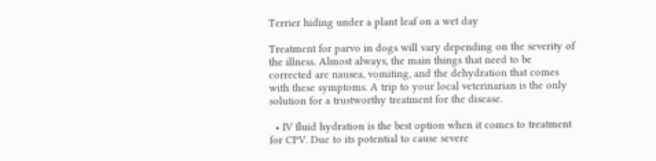Terrier hiding under a plant leaf on a wet day

Treatment for parvo in dogs will vary depending on the severity of the illness. Almost always, the main things that need to be corrected are nausea, vomiting, and the dehydration that comes with these symptoms. A trip to your local veterinarian is the only solution for a trustworthy treatment for the disease.

  • IV fluid hydration is the best option when it comes to treatment for CPV. Due to its potential to cause severe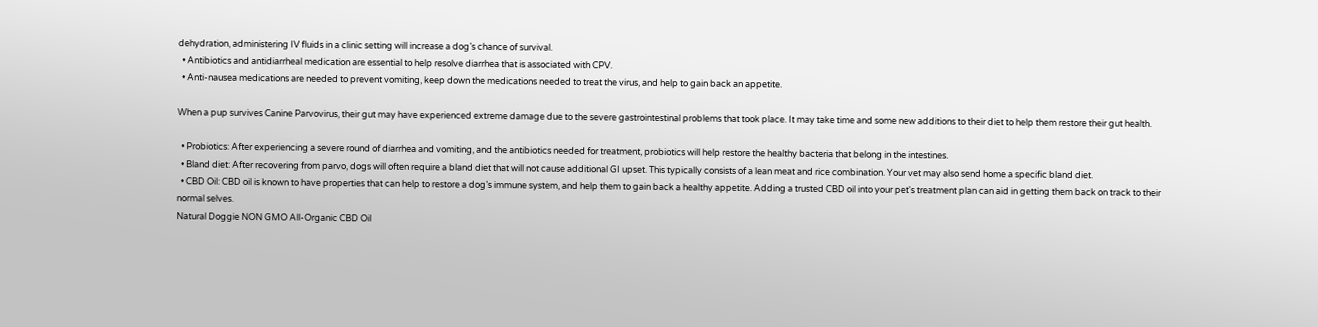dehydration, administering IV fluids in a clinic setting will increase a dog’s chance of survival.
  • Antibiotics and antidiarrheal medication are essential to help resolve diarrhea that is associated with CPV.
  • Anti-nausea medications are needed to prevent vomiting, keep down the medications needed to treat the virus, and help to gain back an appetite.

When a pup survives Canine Parvovirus, their gut may have experienced extreme damage due to the severe gastrointestinal problems that took place. It may take time and some new additions to their diet to help them restore their gut health.

  • Probiotics: After experiencing a severe round of diarrhea and vomiting, and the antibiotics needed for treatment, probiotics will help restore the healthy bacteria that belong in the intestines.
  • Bland diet: After recovering from parvo, dogs will often require a bland diet that will not cause additional GI upset. This typically consists of a lean meat and rice combination. Your vet may also send home a specific bland diet.
  • CBD Oil: CBD oil is known to have properties that can help to restore a dog’s immune system, and help them to gain back a healthy appetite. Adding a trusted CBD oil into your pet's treatment plan can aid in getting them back on track to their normal selves.
Natural Doggie NON GMO All-Organic CBD Oil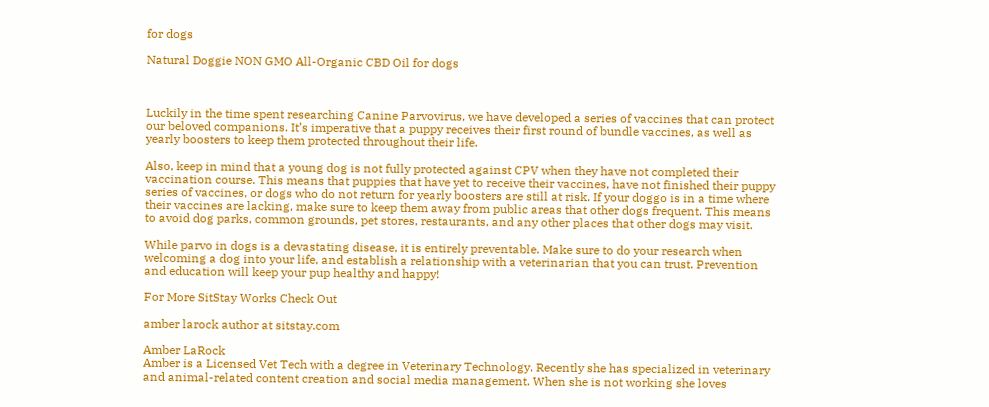for dogs

Natural Doggie NON GMO All-Organic CBD Oil for dogs



Luckily in the time spent researching Canine Parvovirus, we have developed a series of vaccines that can protect our beloved companions. It’s imperative that a puppy receives their first round of bundle vaccines, as well as yearly boosters to keep them protected throughout their life.

Also, keep in mind that a young dog is not fully protected against CPV when they have not completed their vaccination course. This means that puppies that have yet to receive their vaccines, have not finished their puppy series of vaccines, or dogs who do not return for yearly boosters are still at risk. If your doggo is in a time where their vaccines are lacking, make sure to keep them away from public areas that other dogs frequent. This means to avoid dog parks, common grounds, pet stores, restaurants, and any other places that other dogs may visit.

While parvo in dogs is a devastating disease, it is entirely preventable. Make sure to do your research when welcoming a dog into your life, and establish a relationship with a veterinarian that you can trust. Prevention and education will keep your pup healthy and happy!

For More SitStay Works Check Out

amber larock author at sitstay.com

Amber LaRock
Amber is a Licensed Vet Tech with a degree in Veterinary Technology. Recently she has specialized in veterinary and animal-related content creation and social media management. When she is not working she loves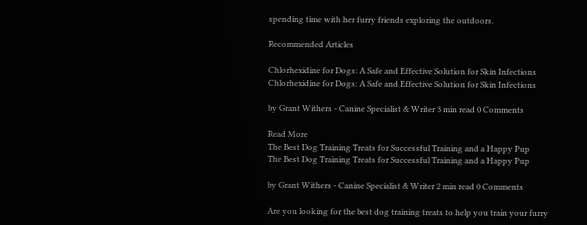spending time with her furry friends exploring the outdoors.

Recommended Articles

Chlorhexidine for Dogs: A Safe and Effective Solution for Skin Infections
Chlorhexidine for Dogs: A Safe and Effective Solution for Skin Infections

by Grant Withers - Canine Specialist & Writer 3 min read 0 Comments

Read More
The Best Dog Training Treats for Successful Training and a Happy Pup
The Best Dog Training Treats for Successful Training and a Happy Pup

by Grant Withers - Canine Specialist & Writer 2 min read 0 Comments

Are you looking for the best dog training treats to help you train your furry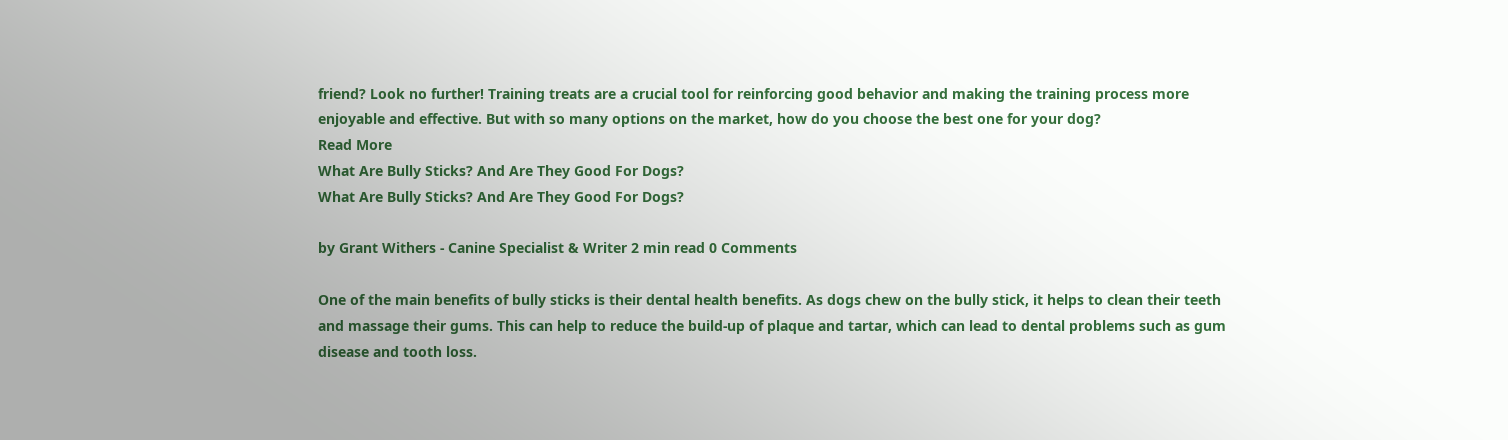friend? Look no further! Training treats are a crucial tool for reinforcing good behavior and making the training process more enjoyable and effective. But with so many options on the market, how do you choose the best one for your dog?
Read More
What Are Bully Sticks? And Are They Good For Dogs?
What Are Bully Sticks? And Are They Good For Dogs?

by Grant Withers - Canine Specialist & Writer 2 min read 0 Comments

One of the main benefits of bully sticks is their dental health benefits. As dogs chew on the bully stick, it helps to clean their teeth and massage their gums. This can help to reduce the build-up of plaque and tartar, which can lead to dental problems such as gum disease and tooth loss.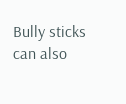Bully sticks can also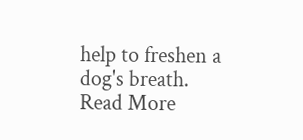help to freshen a dog's breath.
Read More